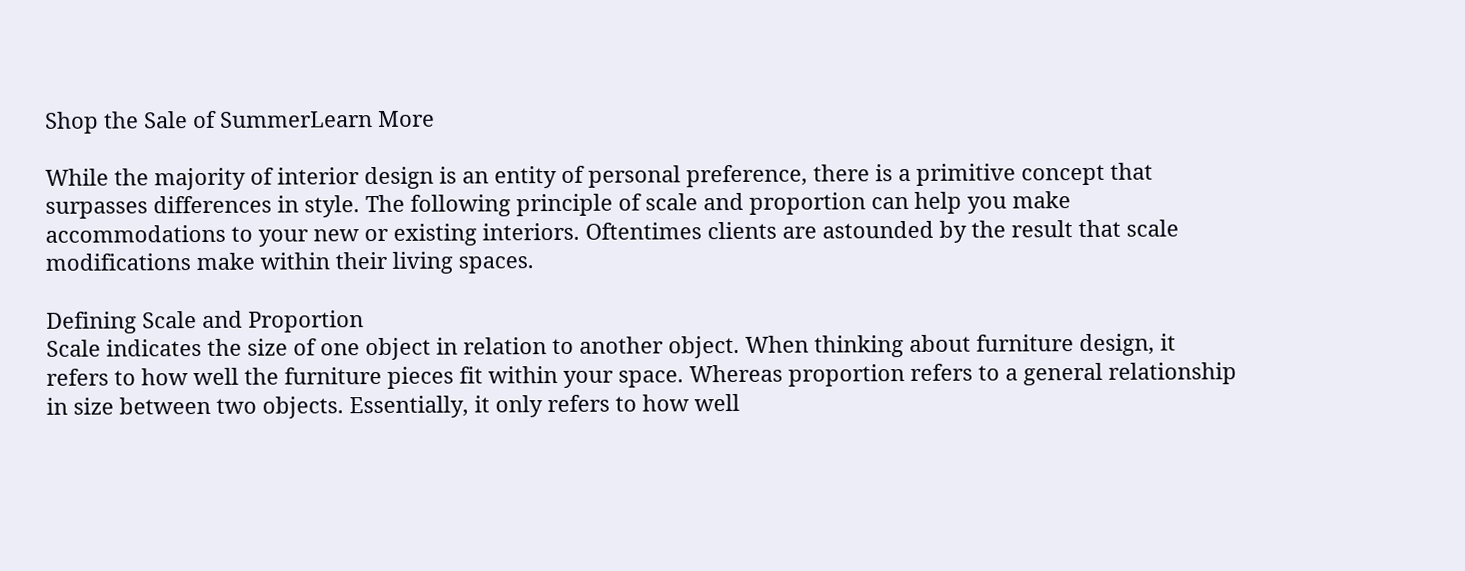Shop the Sale of SummerLearn More

While the majority of interior design is an entity of personal preference, there is a primitive concept that surpasses differences in style. The following principle of scale and proportion can help you make accommodations to your new or existing interiors. Oftentimes clients are astounded by the result that scale modifications make within their living spaces.

Defining Scale and Proportion
Scale indicates the size of one object in relation to another object. When thinking about furniture design, it refers to how well the furniture pieces fit within your space. Whereas proportion refers to a general relationship in size between two objects. Essentially, it only refers to how well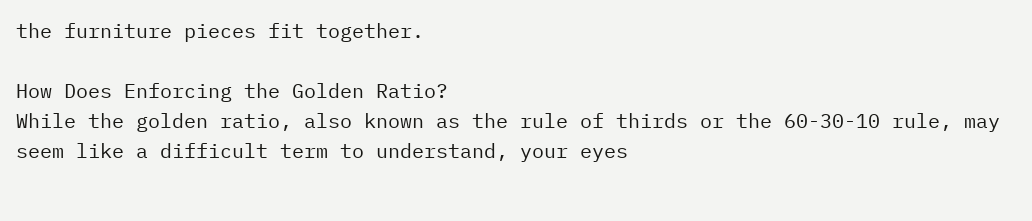the furniture pieces fit together.

How Does Enforcing the Golden Ratio?
While the golden ratio, also known as the rule of thirds or the 60-30-10 rule, may seem like a difficult term to understand, your eyes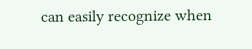can easily recognize when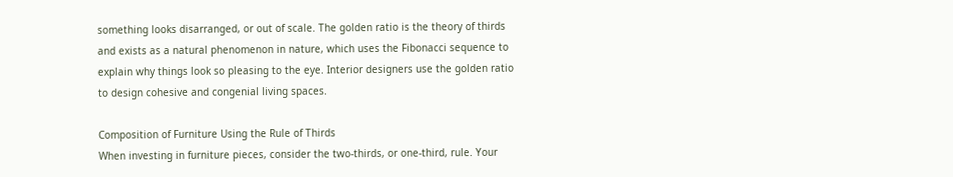something looks disarranged, or out of scale. The golden ratio is the theory of thirds and exists as a natural phenomenon in nature, which uses the Fibonacci sequence to explain why things look so pleasing to the eye. Interior designers use the golden ratio to design cohesive and congenial living spaces.

Composition of Furniture Using the Rule of Thirds
When investing in furniture pieces, consider the two-thirds, or one-third, rule. Your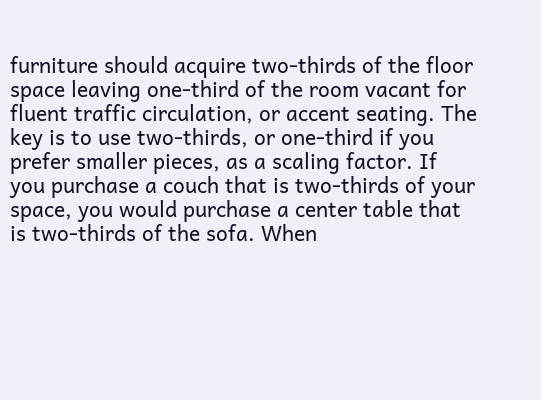furniture should acquire two-thirds of the floor space leaving one-third of the room vacant for fluent traffic circulation, or accent seating. The key is to use two-thirds, or one-third if you prefer smaller pieces, as a scaling factor. If you purchase a couch that is two-thirds of your space, you would purchase a center table that is two-thirds of the sofa. When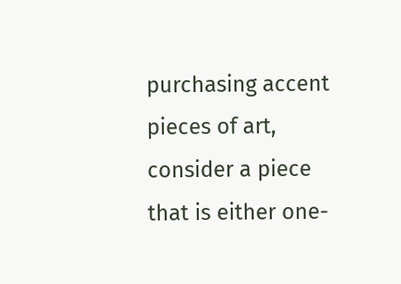purchasing accent pieces of art, consider a piece that is either one-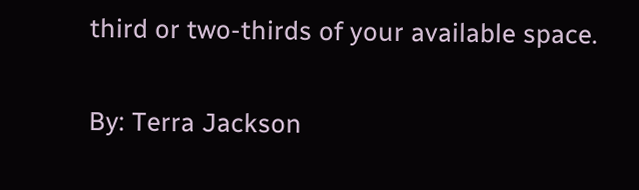third or two-thirds of your available space.

By: Terra Jackson